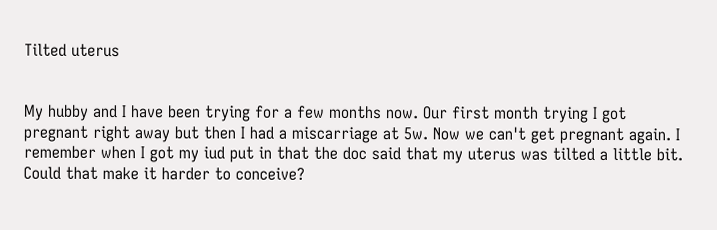Tilted uterus


My hubby and I have been trying for a few months now. Our first month trying I got pregnant right away but then I had a miscarriage at 5w. Now we can't get pregnant again. I remember when I got my iud put in that the doc said that my uterus was tilted a little bit. Could that make it harder to conceive?